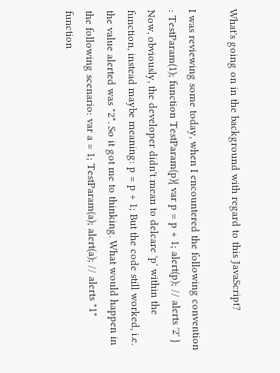What's going on in the background with regard to this JavaScript?

I was reviewing some today, when I encountered the following convention : TestParam(1); function TestParam(p){ var p = p + 1; alert(p); // alerts '2' } Now, obviously, the developer didn't mean to delcare 'p' within the function, instead maybe meaning: p = p + 1; But the code still worked, i.e. the value alerted was "2". So it got me to thinking. What would happen in the following scenario: var a = 1; TestParam(a); alert(a); // alerts "1" function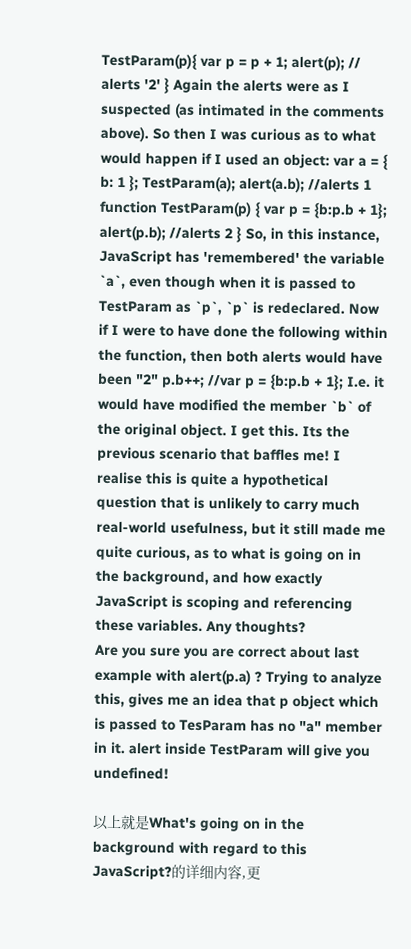TestParam(p){ var p = p + 1; alert(p); // alerts '2' } Again the alerts were as I suspected (as intimated in the comments above). So then I was curious as to what would happen if I used an object: var a = { b: 1 }; TestParam(a); alert(a.b); //alerts 1 function TestParam(p) { var p = {b:p.b + 1}; alert(p.b); //alerts 2 } So, in this instance, JavaScript has 'remembered' the variable `a`, even though when it is passed to TestParam as `p`, `p` is redeclared. Now if I were to have done the following within the function, then both alerts would have been "2" p.b++; //var p = {b:p.b + 1}; I.e. it would have modified the member `b` of the original object. I get this. Its the previous scenario that baffles me! I realise this is quite a hypothetical question that is unlikely to carry much real-world usefulness, but it still made me quite curious, as to what is going on in the background, and how exactly JavaScript is scoping and referencing these variables. Any thoughts?
Are you sure you are correct about last example with alert(p.a) ? Trying to analyze this, gives me an idea that p object which is passed to TesParam has no "a" member in it. alert inside TestParam will give you undefined!

以上就是What's going on in the background with regard to this JavaScript?的详细内容,更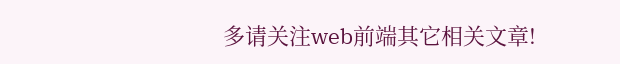多请关注web前端其它相关文章!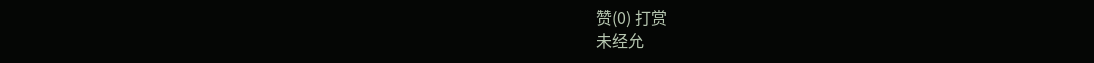赞(0) 打赏
未经允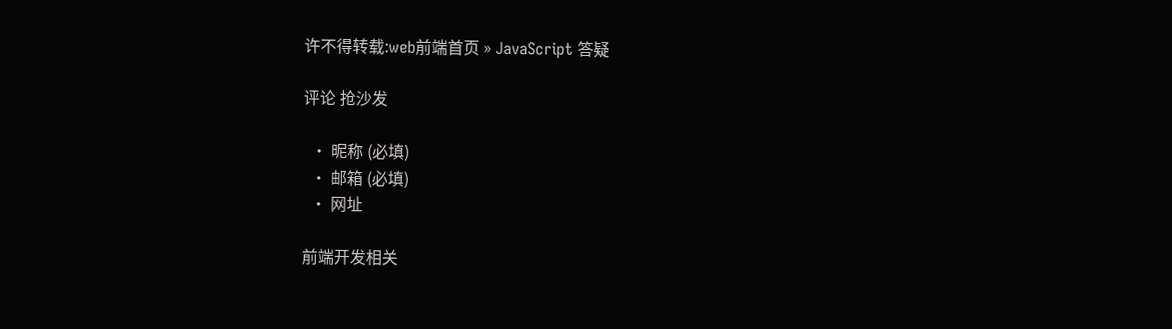许不得转载:web前端首页 » JavaScript 答疑

评论 抢沙发

  • 昵称 (必填)
  • 邮箱 (必填)
  • 网址

前端开发相关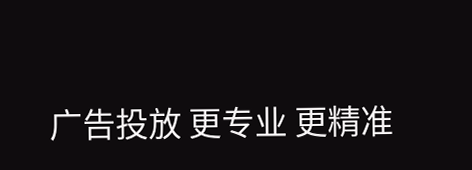广告投放 更专业 更精准